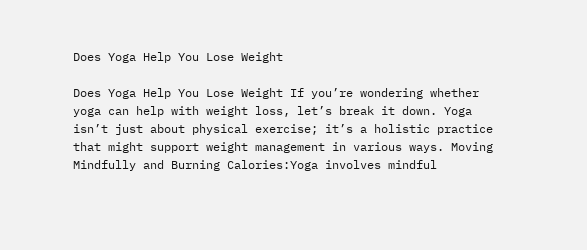Does Yoga Help You Lose Weight

Does Yoga Help You Lose Weight If you’re wondering whether yoga can help with weight loss, let’s break it down. Yoga isn’t just about physical exercise; it’s a holistic practice that might support weight management in various ways. Moving Mindfully and Burning Calories:Yoga involves mindful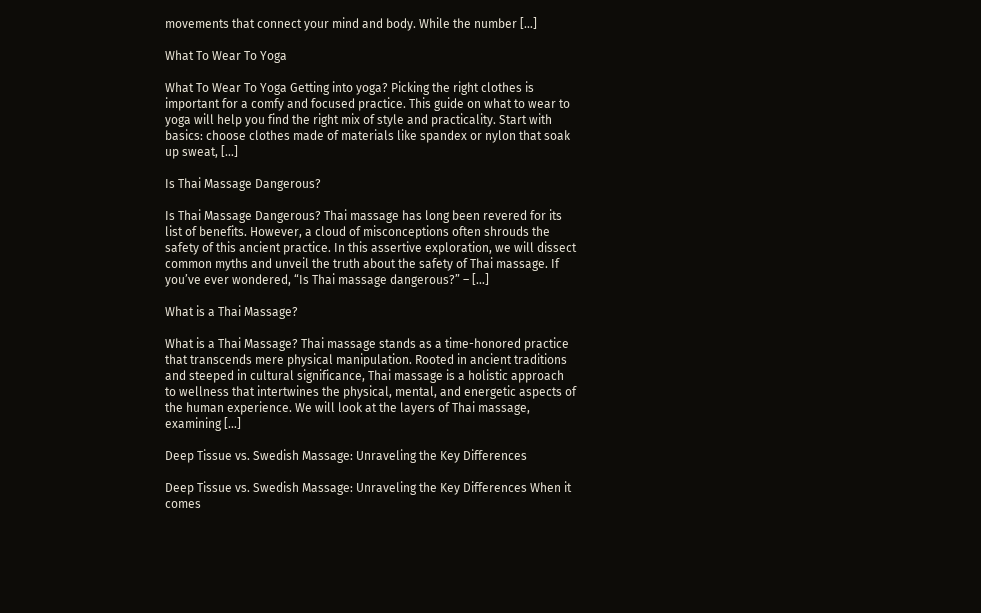movements that connect your mind and body. While the number […]

What To Wear To Yoga

What To Wear To Yoga Getting into yoga? Picking the right clothes is important for a comfy and focused practice. This guide on what to wear to yoga will help you find the right mix of style and practicality. Start with basics: choose clothes made of materials like spandex or nylon that soak up sweat, […]

Is Thai Massage Dangerous?

Is Thai Massage Dangerous? Thai massage has long been revered for its list of benefits. However, a cloud of misconceptions often shrouds the safety of this ancient practice. In this assertive exploration, we will dissect common myths and unveil the truth about the safety of Thai massage. If you’ve ever wondered, “Is Thai massage dangerous?” – […]

What is a Thai Massage?

What is a Thai Massage? Thai massage stands as a time-honored practice that transcends mere physical manipulation. Rooted in ancient traditions and steeped in cultural significance, Thai massage is a holistic approach to wellness that intertwines the physical, mental, and energetic aspects of the human experience. We will look at the layers of Thai massage, examining […]

Deep Tissue vs. Swedish Massage: Unraveling the Key Differences

Deep Tissue vs. Swedish Massage: Unraveling the Key Differences When it comes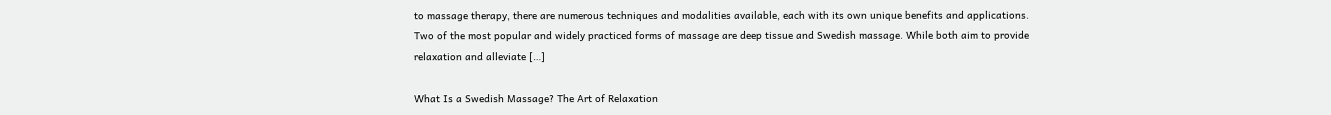to massage therapy, there are numerous techniques and modalities available, each with its own unique benefits and applications. Two of the most popular and widely practiced forms of massage are deep tissue and Swedish massage. While both aim to provide relaxation and alleviate […]

What Is a Swedish Massage? The Art of Relaxation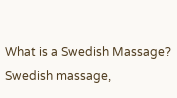What is a Swedish Massage? Swedish massage,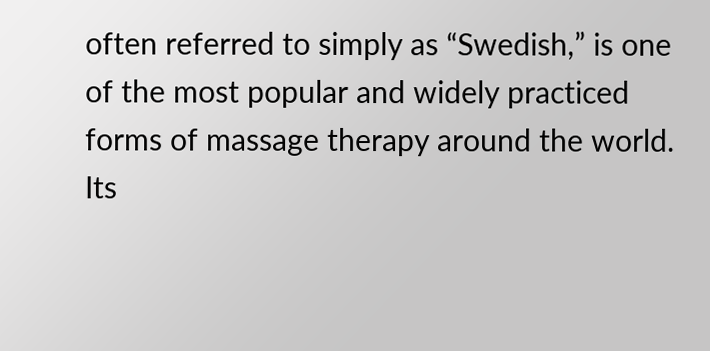often referred to simply as “Swedish,” is one of the most popular and widely practiced forms of massage therapy around the world. Its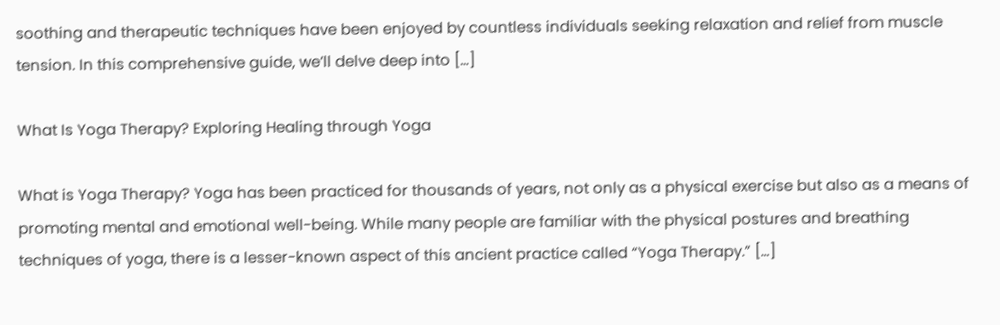soothing and therapeutic techniques have been enjoyed by countless individuals seeking relaxation and relief from muscle tension. In this comprehensive guide, we’ll delve deep into […]

What Is Yoga Therapy? Exploring Healing through Yoga

What is Yoga Therapy? Yoga has been practiced for thousands of years, not only as a physical exercise but also as a means of promoting mental and emotional well-being. While many people are familiar with the physical postures and breathing techniques of yoga, there is a lesser-known aspect of this ancient practice called “Yoga Therapy.” […]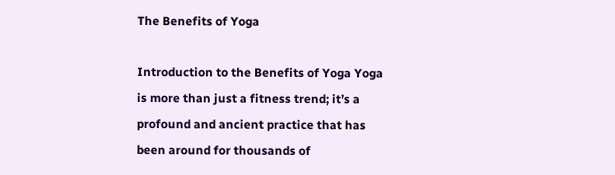The Benefits of Yoga

Introduction to the Benefits of Yoga Yoga is more than just a fitness trend; it’s a profound and ancient practice that has been around for thousands of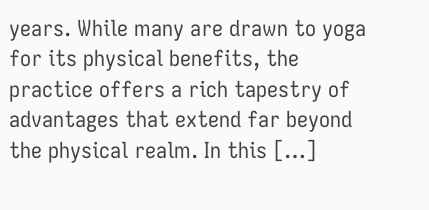years. While many are drawn to yoga for its physical benefits, the practice offers a rich tapestry of advantages that extend far beyond the physical realm. In this […]